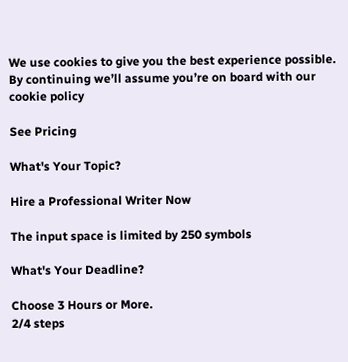We use cookies to give you the best experience possible. By continuing we’ll assume you’re on board with our cookie policy

See Pricing

What's Your Topic?

Hire a Professional Writer Now

The input space is limited by 250 symbols

What's Your Deadline?

Choose 3 Hours or More.
2/4 steps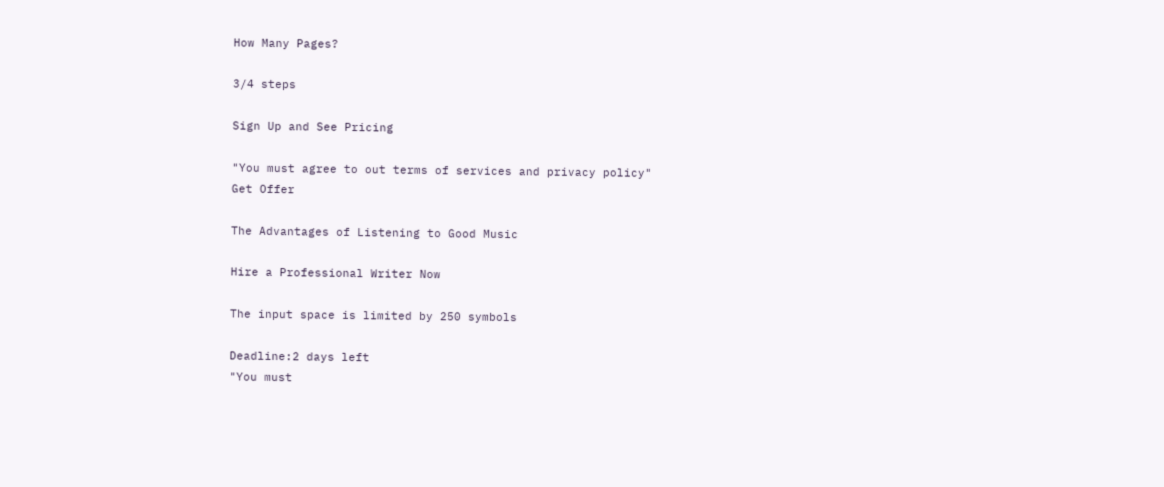How Many Pages?

3/4 steps

Sign Up and See Pricing

"You must agree to out terms of services and privacy policy"
Get Offer

The Advantages of Listening to Good Music

Hire a Professional Writer Now

The input space is limited by 250 symbols

Deadline:2 days left
"You must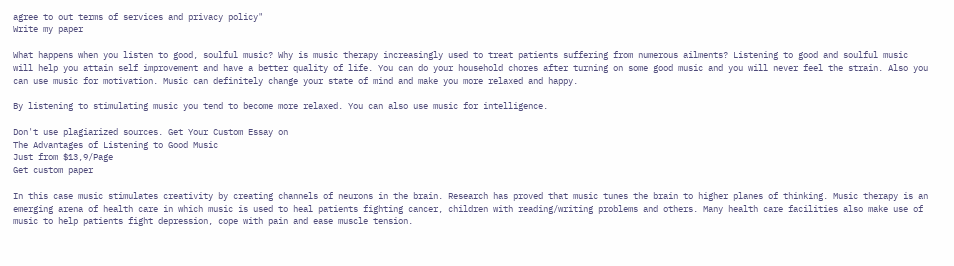agree to out terms of services and privacy policy"
Write my paper

What happens when you listen to good, soulful music? Why is music therapy increasingly used to treat patients suffering from numerous ailments? Listening to good and soulful music will help you attain self improvement and have a better quality of life. You can do your household chores after turning on some good music and you will never feel the strain. Also you can use music for motivation. Music can definitely change your state of mind and make you more relaxed and happy.

By listening to stimulating music you tend to become more relaxed. You can also use music for intelligence.

Don't use plagiarized sources. Get Your Custom Essay on
The Advantages of Listening to Good Music
Just from $13,9/Page
Get custom paper

In this case music stimulates creativity by creating channels of neurons in the brain. Research has proved that music tunes the brain to higher planes of thinking. Music therapy is an emerging arena of health care in which music is used to heal patients fighting cancer, children with reading/writing problems and others. Many health care facilities also make use of music to help patients fight depression, cope with pain and ease muscle tension.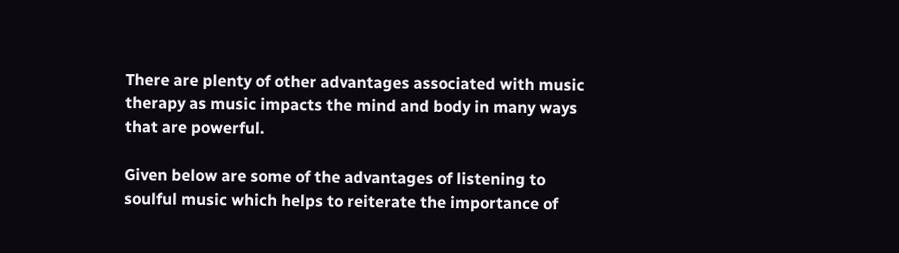There are plenty of other advantages associated with music therapy as music impacts the mind and body in many ways that are powerful.

Given below are some of the advantages of listening to soulful music which helps to reiterate the importance of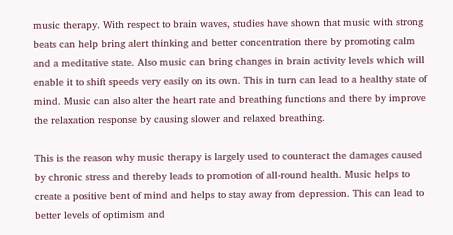music therapy. With respect to brain waves, studies have shown that music with strong beats can help bring alert thinking and better concentration there by promoting calm and a meditative state. Also music can bring changes in brain activity levels which will enable it to shift speeds very easily on its own. This in turn can lead to a healthy state of mind. Music can also alter the heart rate and breathing functions and there by improve the relaxation response by causing slower and relaxed breathing.

This is the reason why music therapy is largely used to counteract the damages caused by chronic stress and thereby leads to promotion of all-round health. Music helps to create a positive bent of mind and helps to stay away from depression. This can lead to better levels of optimism and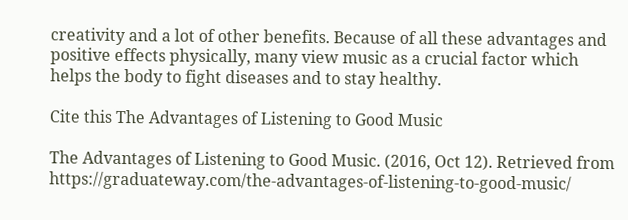creativity and a lot of other benefits. Because of all these advantages and positive effects physically, many view music as a crucial factor which helps the body to fight diseases and to stay healthy.

Cite this The Advantages of Listening to Good Music

The Advantages of Listening to Good Music. (2016, Oct 12). Retrieved from https://graduateway.com/the-advantages-of-listening-to-good-music/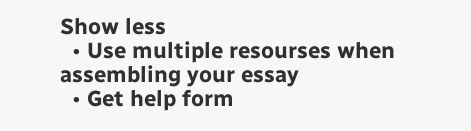Show less
  • Use multiple resourses when assembling your essay
  • Get help form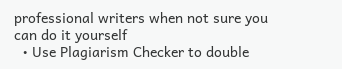professional writers when not sure you can do it yourself
  • Use Plagiarism Checker to double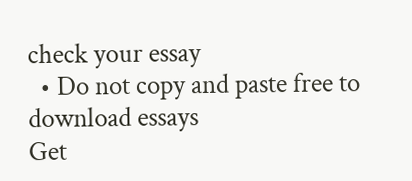check your essay
  • Do not copy and paste free to download essays
Get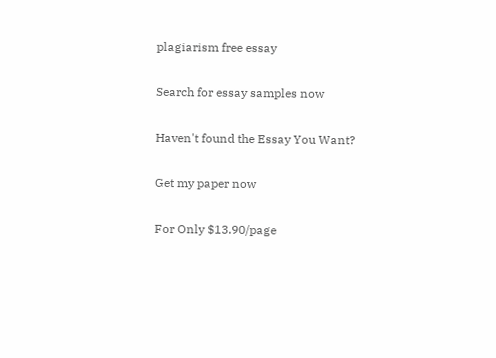plagiarism free essay

Search for essay samples now

Haven't found the Essay You Want?

Get my paper now

For Only $13.90/page